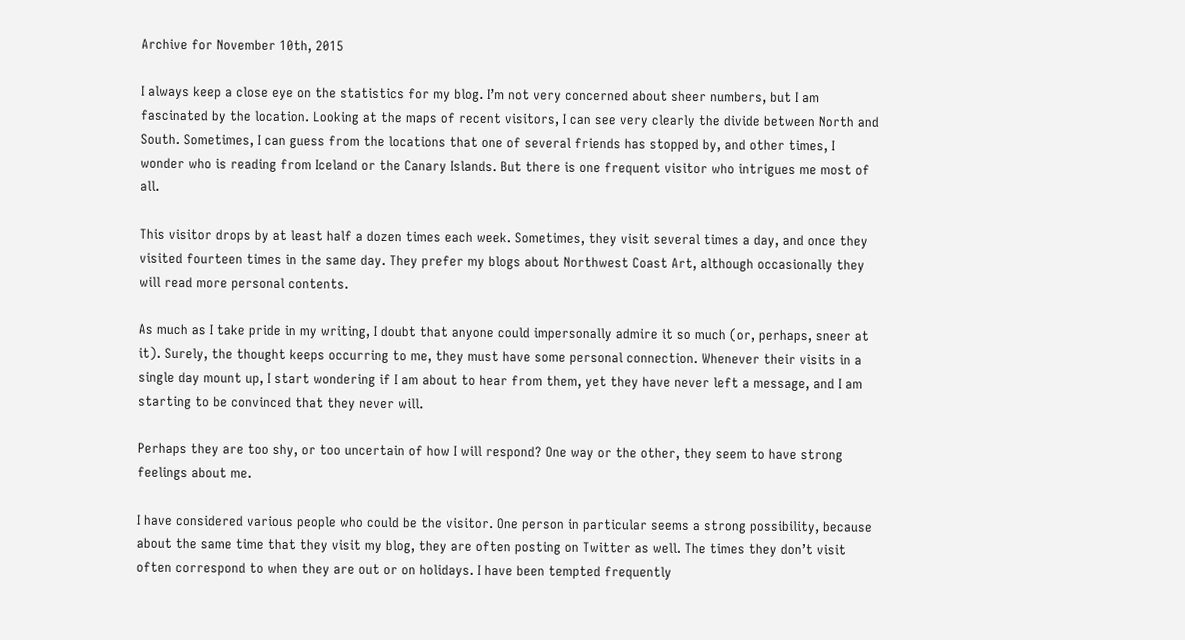Archive for November 10th, 2015

I always keep a close eye on the statistics for my blog. I’m not very concerned about sheer numbers, but I am fascinated by the location. Looking at the maps of recent visitors, I can see very clearly the divide between North and South. Sometimes, I can guess from the locations that one of several friends has stopped by, and other times, I wonder who is reading from Iceland or the Canary Islands. But there is one frequent visitor who intrigues me most of all.

This visitor drops by at least half a dozen times each week. Sometimes, they visit several times a day, and once they visited fourteen times in the same day. They prefer my blogs about Northwest Coast Art, although occasionally they will read more personal contents.

As much as I take pride in my writing, I doubt that anyone could impersonally admire it so much (or, perhaps, sneer at it). Surely, the thought keeps occurring to me, they must have some personal connection. Whenever their visits in a single day mount up, I start wondering if I am about to hear from them, yet they have never left a message, and I am starting to be convinced that they never will.

Perhaps they are too shy, or too uncertain of how I will respond? One way or the other, they seem to have strong feelings about me.

I have considered various people who could be the visitor. One person in particular seems a strong possibility, because about the same time that they visit my blog, they are often posting on Twitter as well. The times they don’t visit often correspond to when they are out or on holidays. I have been tempted frequently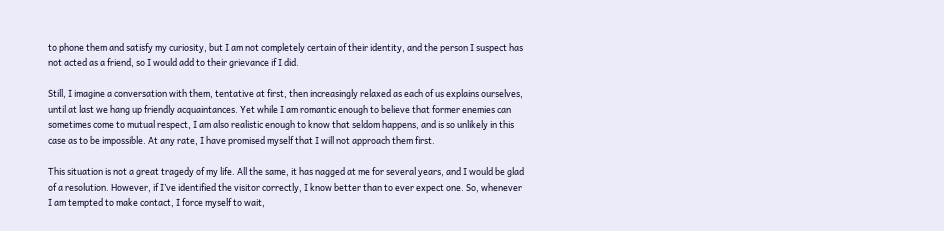to phone them and satisfy my curiosity, but I am not completely certain of their identity, and the person I suspect has not acted as a friend, so I would add to their grievance if I did.

Still, I imagine a conversation with them, tentative at first, then increasingly relaxed as each of us explains ourselves, until at last we hang up friendly acquaintances. Yet while I am romantic enough to believe that former enemies can sometimes come to mutual respect, I am also realistic enough to know that seldom happens, and is so unlikely in this case as to be impossible. At any rate, I have promised myself that I will not approach them first.

This situation is not a great tragedy of my life. All the same, it has nagged at me for several years, and I would be glad of a resolution. However, if I’ve identified the visitor correctly, I know better than to ever expect one. So, whenever I am tempted to make contact, I force myself to wait,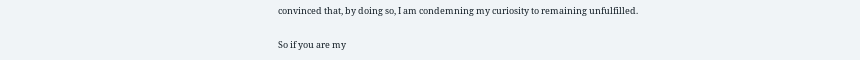convinced that, by doing so, I am condemning my curiosity to remaining unfulfilled.

So if you are my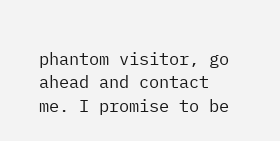phantom visitor, go ahead and contact me. I promise to be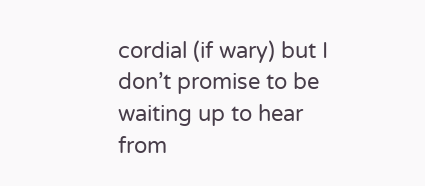cordial (if wary) but I don’t promise to be waiting up to hear from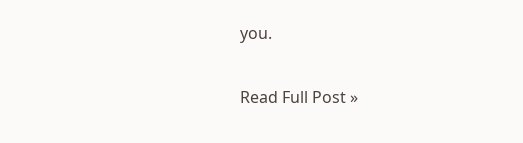you.

Read Full Post »